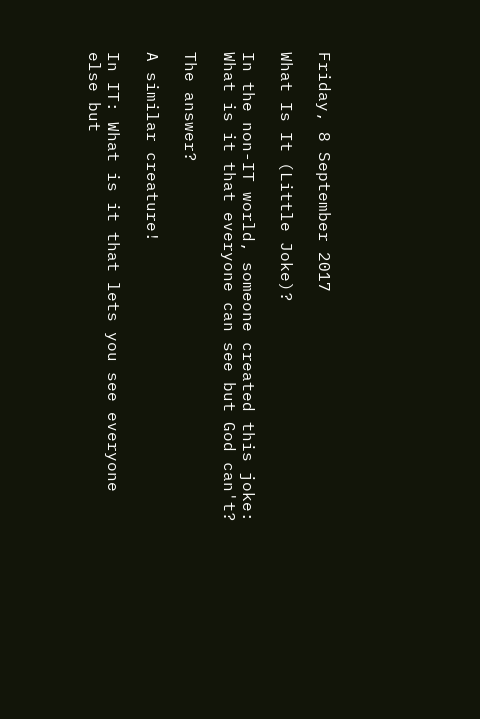Friday, 8 September 2017

What Is It (Little Joke)?

In the non-IT world, someone created this joke: What is it that everyone can see but God can't?

The answer?

A similar creature!

In IT: What is it that lets you see everyone else but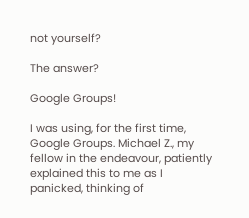not yourself?

The answer?

Google Groups!

I was using, for the first time, Google Groups. Michael Z., my fellow in the endeavour, patiently explained this to me as I panicked, thinking of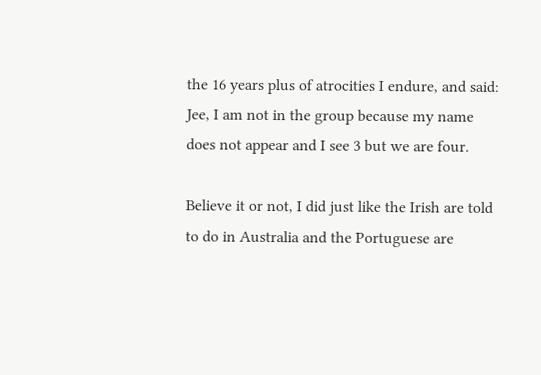the 16 years plus of atrocities I endure, and said: Jee, I am not in the group because my name does not appear and I see 3 but we are four.

Believe it or not, I did just like the Irish are told to do in Australia and the Portuguese are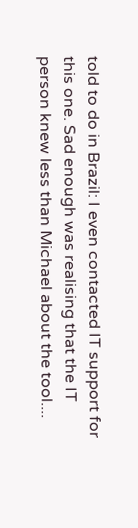told to do in Brazil: I even contacted IT support for this one. Sad enough was realising that the IT person knew less than Michael about the tool....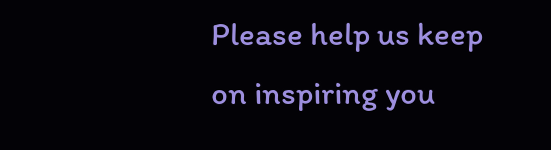Please help us keep on inspiring you